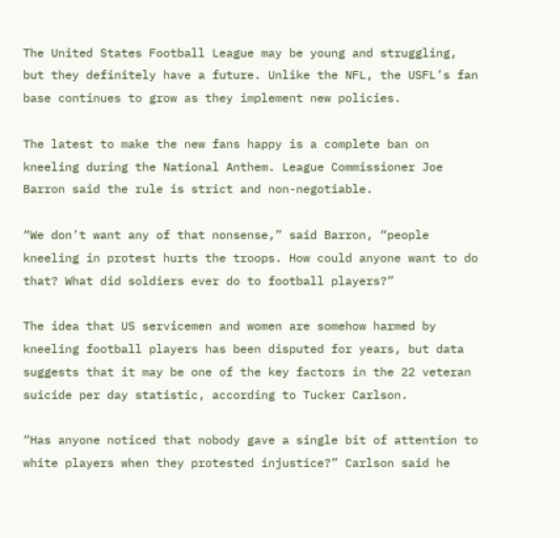The United States Football League may be young and struggling, but they definitely have a future. Unlike the NFL, the USFL’s fan base continues to grow as they implement new policies.

The latest to make the new fans happy is a complete ban on kneeling during the National Anthem. League Commissioner Joe Barron said the rule is strict and non-negotiable.

“We don’t want any of that nonsense,” said Barron, “people kneeling in protest hurts the troops. How could anyone want to do that? What did soldiers ever do to football players?”

The idea that US servicemen and women are somehow harmed by kneeling football players has been disputed for years, but data suggests that it may be one of the key factors in the 22 veteran suicide per day statistic, according to Tucker Carlson.

“Has anyone noticed that nobody gave a single bit of attention to white players when they protested injustice?” Carlson said he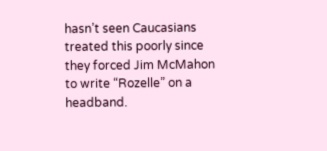hasn’t seen Caucasians treated this poorly since they forced Jim McMahon to write “Rozelle” on a headband.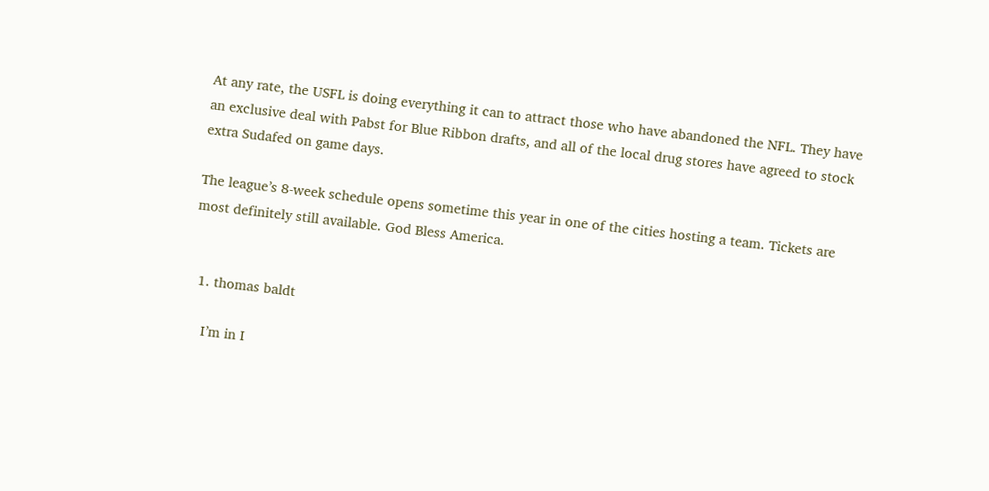At any rate, the USFL is doing everything it can to attract those who have abandoned the NFL. They have an exclusive deal with Pabst for Blue Ribbon drafts, and all of the local drug stores have agreed to stock extra Sudafed on game days.

The league’s 8-week schedule opens sometime this year in one of the cities hosting a team. Tickets are most definitely still available. God Bless America.


  1. thomas baldt

    I’m in I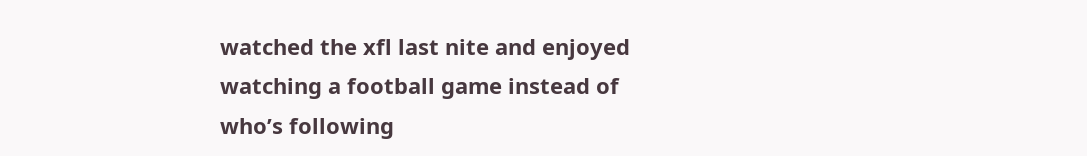watched the xfl last nite and enjoyed watching a football game instead of who’s following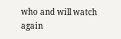who and will watch again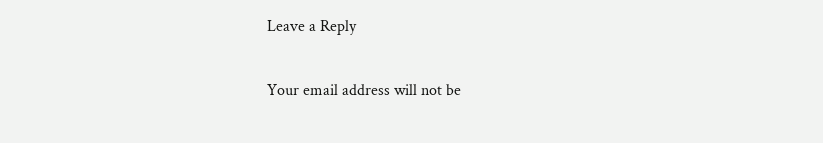Leave a Reply

Your email address will not be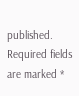published. Required fields are marked *